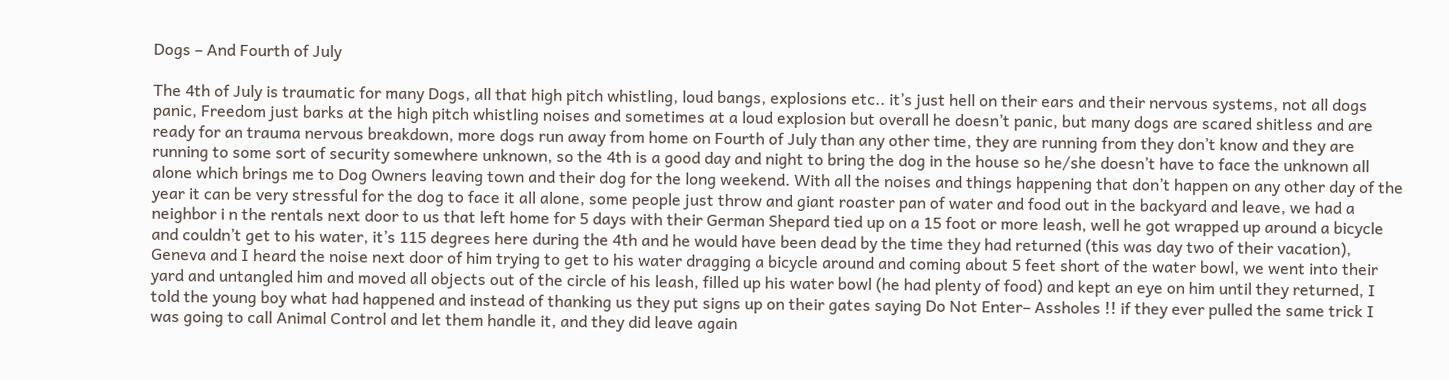Dogs – And Fourth of July

The 4th of July is traumatic for many Dogs, all that high pitch whistling, loud bangs, explosions etc.. it’s just hell on their ears and their nervous systems, not all dogs panic, Freedom just barks at the high pitch whistling noises and sometimes at a loud explosion but overall he doesn’t panic, but many dogs are scared shitless and are ready for an trauma nervous breakdown, more dogs run away from home on Fourth of July than any other time, they are running from they don’t know and they are running to some sort of security somewhere unknown, so the 4th is a good day and night to bring the dog in the house so he/she doesn’t have to face the unknown all alone which brings me to Dog Owners leaving town and their dog for the long weekend. With all the noises and things happening that don’t happen on any other day of the year it can be very stressful for the dog to face it all alone, some people just throw and giant roaster pan of water and food out in the backyard and leave, we had a neighbor i n the rentals next door to us that left home for 5 days with their German Shepard tied up on a 15 foot or more leash, well he got wrapped up around a bicycle and couldn’t get to his water, it’s 115 degrees here during the 4th and he would have been dead by the time they had returned (this was day two of their vacation), Geneva and I heard the noise next door of him trying to get to his water dragging a bicycle around and coming about 5 feet short of the water bowl, we went into their yard and untangled him and moved all objects out of the circle of his leash, filled up his water bowl (he had plenty of food) and kept an eye on him until they returned, I told the young boy what had happened and instead of thanking us they put signs up on their gates saying Do Not Enter– Assholes !! if they ever pulled the same trick I was going to call Animal Control and let them handle it, and they did leave again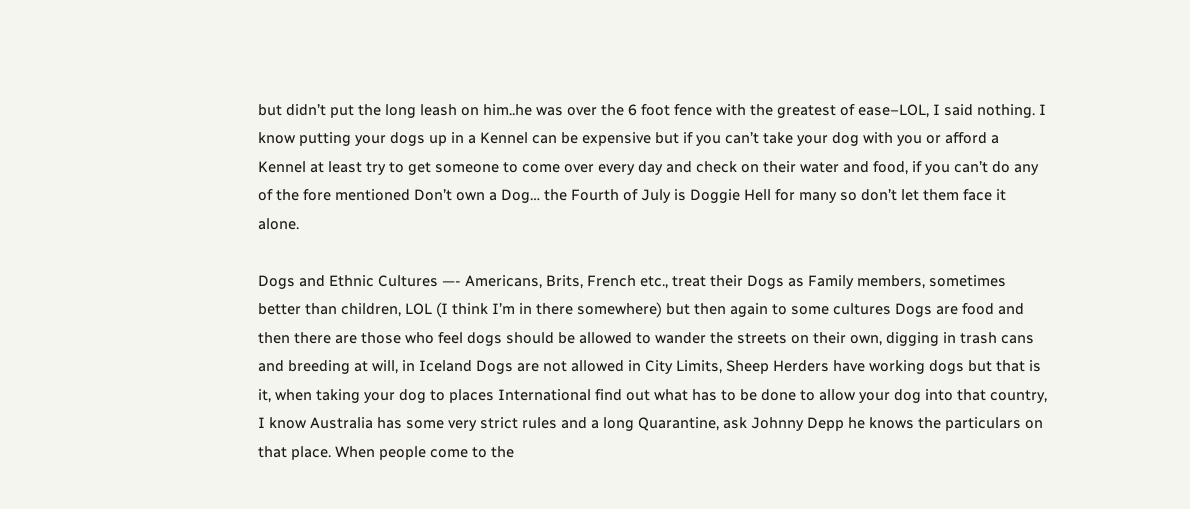but didn’t put the long leash on him..he was over the 6 foot fence with the greatest of ease–LOL, I said nothing. I know putting your dogs up in a Kennel can be expensive but if you can’t take your dog with you or afford a Kennel at least try to get someone to come over every day and check on their water and food, if you can’t do any of the fore mentioned Don’t own a Dog… the Fourth of July is Doggie Hell for many so don’t let them face it alone.

Dogs and Ethnic Cultures —- Americans, Brits, French etc., treat their Dogs as Family members, sometimes better than children, LOL (I think I’m in there somewhere) but then again to some cultures Dogs are food and then there are those who feel dogs should be allowed to wander the streets on their own, digging in trash cans and breeding at will, in Iceland Dogs are not allowed in City Limits, Sheep Herders have working dogs but that is it, when taking your dog to places International find out what has to be done to allow your dog into that country, I know Australia has some very strict rules and a long Quarantine, ask Johnny Depp he knows the particulars on that place. When people come to the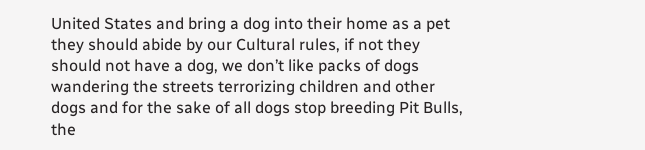United States and bring a dog into their home as a pet they should abide by our Cultural rules, if not they should not have a dog, we don’t like packs of dogs wandering the streets terrorizing children and other dogs and for the sake of all dogs stop breeding Pit Bulls, the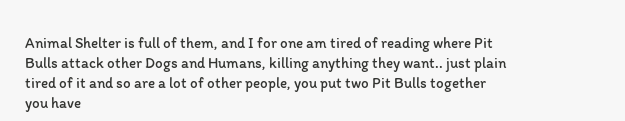Animal Shelter is full of them, and I for one am tired of reading where Pit Bulls attack other Dogs and Humans, killing anything they want.. just plain tired of it and so are a lot of other people, you put two Pit Bulls together you have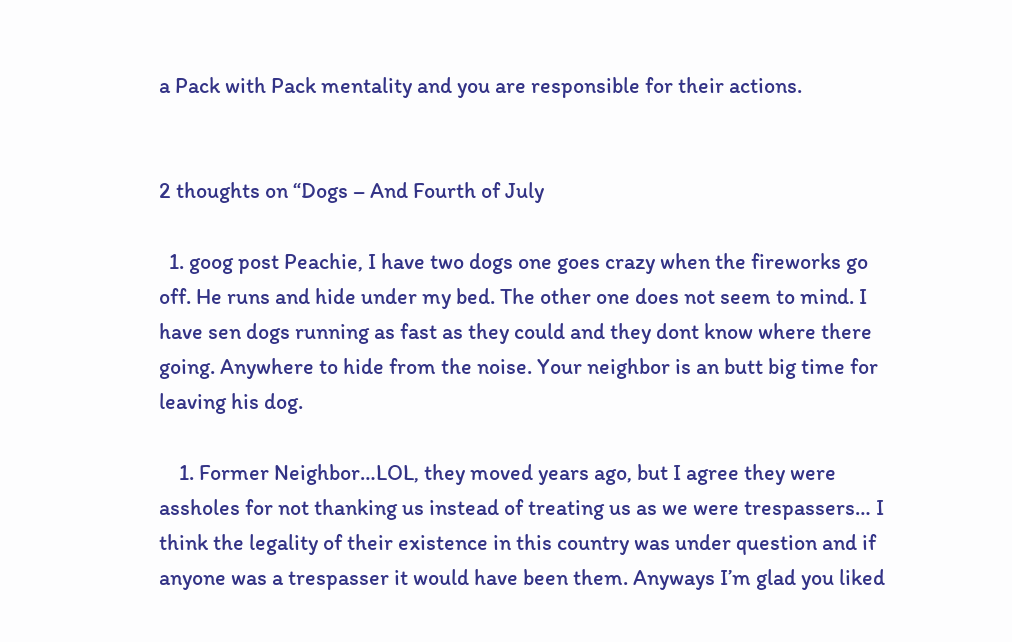a Pack with Pack mentality and you are responsible for their actions.


2 thoughts on “Dogs – And Fourth of July

  1. goog post Peachie, I have two dogs one goes crazy when the fireworks go off. He runs and hide under my bed. The other one does not seem to mind. I have sen dogs running as fast as they could and they dont know where there going. Anywhere to hide from the noise. Your neighbor is an butt big time for leaving his dog.

    1. Former Neighbor…LOL, they moved years ago, but I agree they were assholes for not thanking us instead of treating us as we were trespassers… I think the legality of their existence in this country was under question and if anyone was a trespasser it would have been them. Anyways I’m glad you liked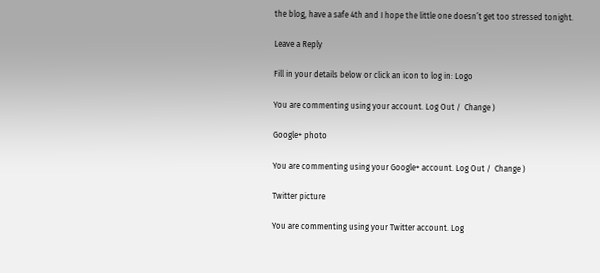the blog, have a safe 4th and I hope the little one doesn’t get too stressed tonight.

Leave a Reply

Fill in your details below or click an icon to log in: Logo

You are commenting using your account. Log Out /  Change )

Google+ photo

You are commenting using your Google+ account. Log Out /  Change )

Twitter picture

You are commenting using your Twitter account. Log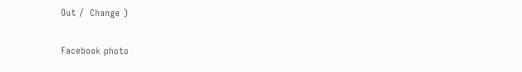Out /  Change )

Facebook photo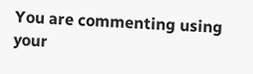You are commenting using your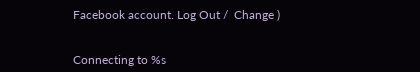Facebook account. Log Out /  Change )


Connecting to %s